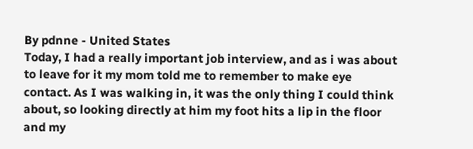By pdnne - United States
Today, I had a really important job interview, and as i was about to leave for it my mom told me to remember to make eye contact. As I was walking in, it was the only thing I could think about, so looking directly at him my foot hits a lip in the floor and my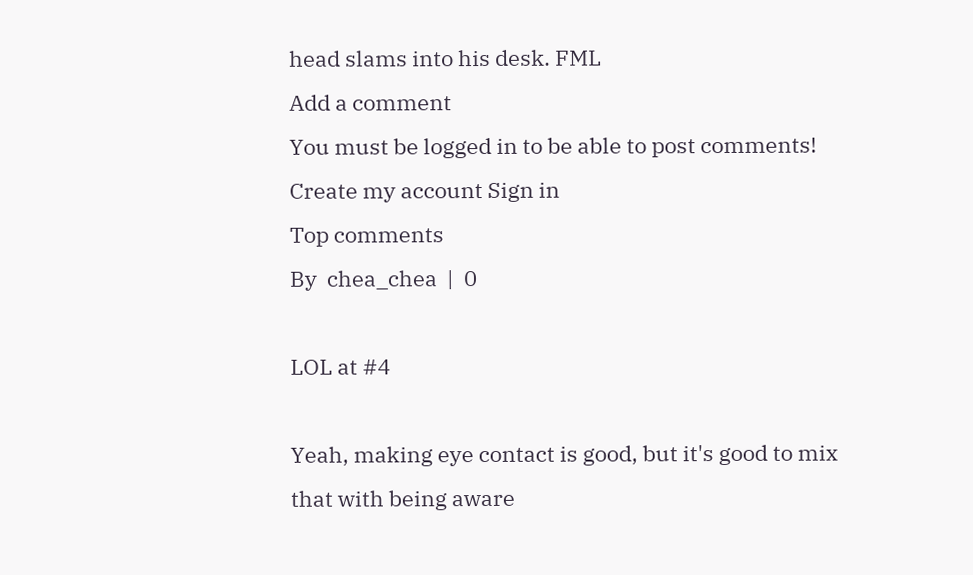head slams into his desk. FML
Add a comment
You must be logged in to be able to post comments!
Create my account Sign in
Top comments
By  chea_chea  |  0

LOL at #4

Yeah, making eye contact is good, but it's good to mix that with being aware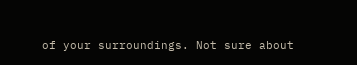of your surroundings. Not sure about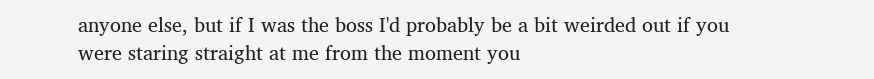anyone else, but if I was the boss I'd probably be a bit weirded out if you were staring straight at me from the moment you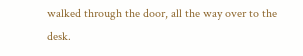walked through the door, all the way over to the desk.